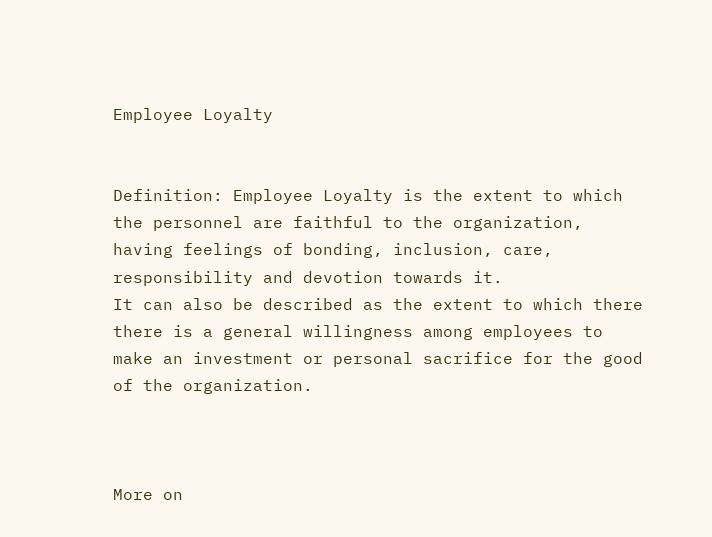Employee Loyalty


Definition: Employee Loyalty is the extent to which the personnel are faithful to the organization, having feelings of bonding, inclusion, care, responsibility and devotion towards it.
It can also be described as the extent to which there there is a general willingness among employees to make an investment or personal sacrifice for the good of the organization.



More on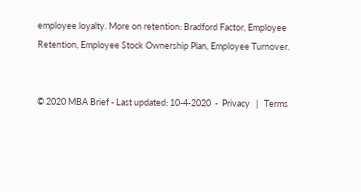employee loyalty. More on retention: Bradford Factor, Employee Retention, Employee Stock Ownership Plan, Employee Turnover.


© 2020 MBA Brief - Last updated: 10-4-2020  -  Privacy   |   Terms